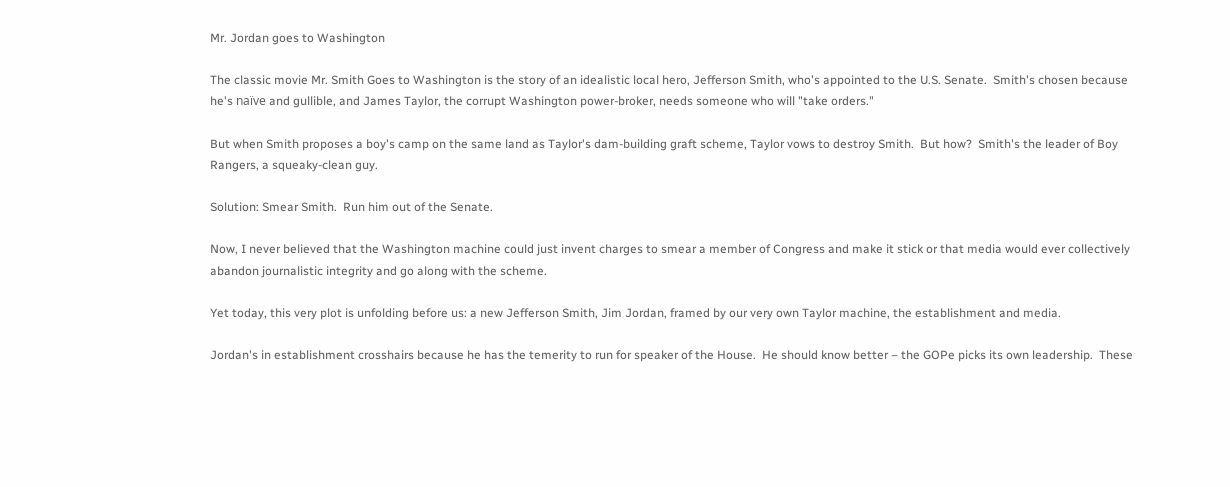Mr. Jordan goes to Washington

The classic movie Mr. Smith Goes to Washington is the story of an idealistic local hero, Jefferson Smith, who's appointed to the U.S. Senate.  Smith's chosen because he's naïve and gullible, and James Taylor, the corrupt Washington power-broker, needs someone who will "take orders."

But when Smith proposes a boy's camp on the same land as Taylor's dam-building graft scheme, Taylor vows to destroy Smith.  But how?  Smith's the leader of Boy Rangers, a squeaky-clean guy.

Solution: Smear Smith.  Run him out of the Senate.

Now, I never believed that the Washington machine could just invent charges to smear a member of Congress and make it stick or that media would ever collectively abandon journalistic integrity and go along with the scheme.

Yet today, this very plot is unfolding before us: a new Jefferson Smith, Jim Jordan, framed by our very own Taylor machine, the establishment and media.

Jordan's in establishment crosshairs because he has the temerity to run for speaker of the House.  He should know better – the GOPe picks its own leadership.  These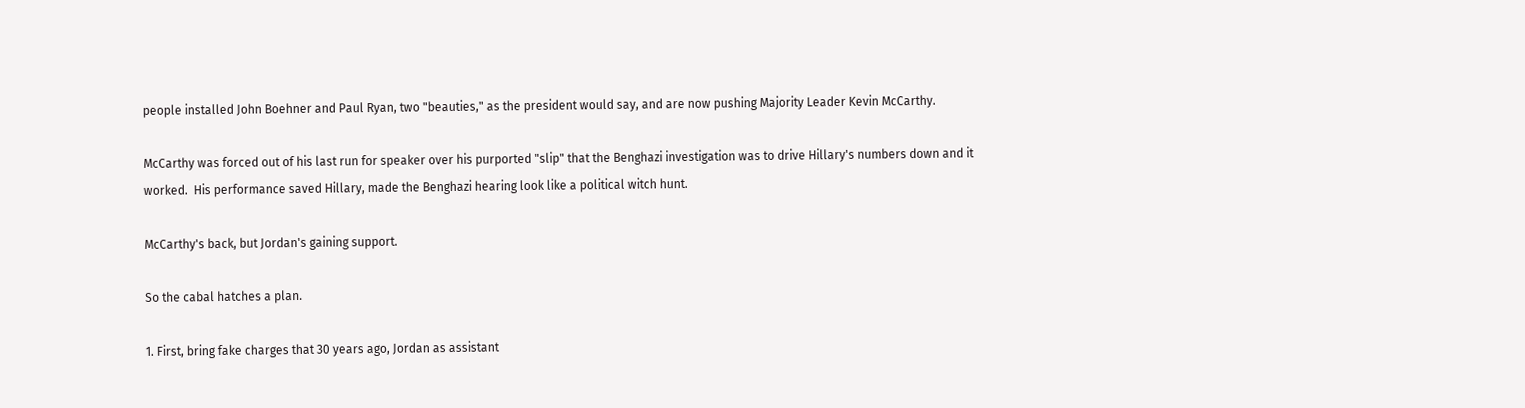people installed John Boehner and Paul Ryan, two "beauties," as the president would say, and are now pushing Majority Leader Kevin McCarthy.

McCarthy was forced out of his last run for speaker over his purported "slip" that the Benghazi investigation was to drive Hillary's numbers down and it worked.  His performance saved Hillary, made the Benghazi hearing look like a political witch hunt.

McCarthy's back, but Jordan's gaining support.

So the cabal hatches a plan.

1. First, bring fake charges that 30 years ago, Jordan as assistant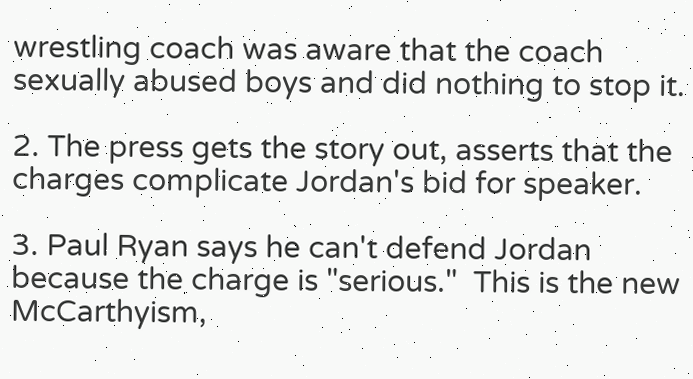wrestling coach was aware that the coach sexually abused boys and did nothing to stop it.

2. The press gets the story out, asserts that the charges complicate Jordan's bid for speaker.

3. Paul Ryan says he can't defend Jordan because the charge is "serious."  This is the new McCarthyism,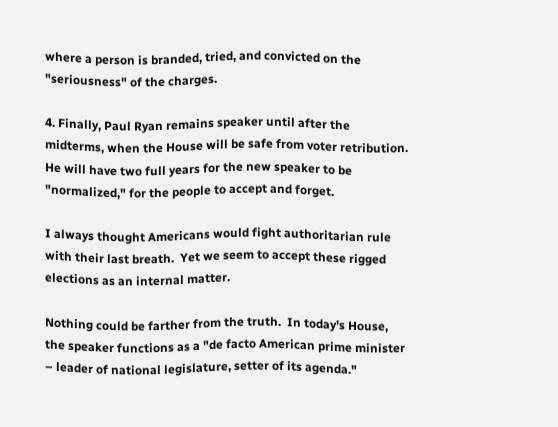where a person is branded, tried, and convicted on the "seriousness" of the charges.

4. Finally, Paul Ryan remains speaker until after the midterms, when the House will be safe from voter retribution.  He will have two full years for the new speaker to be "normalized," for the people to accept and forget.

I always thought Americans would fight authoritarian rule with their last breath.  Yet we seem to accept these rigged elections as an internal matter.

Nothing could be farther from the truth.  In today's House, the speaker functions as a "de facto American prime minister – leader of national legislature, setter of its agenda."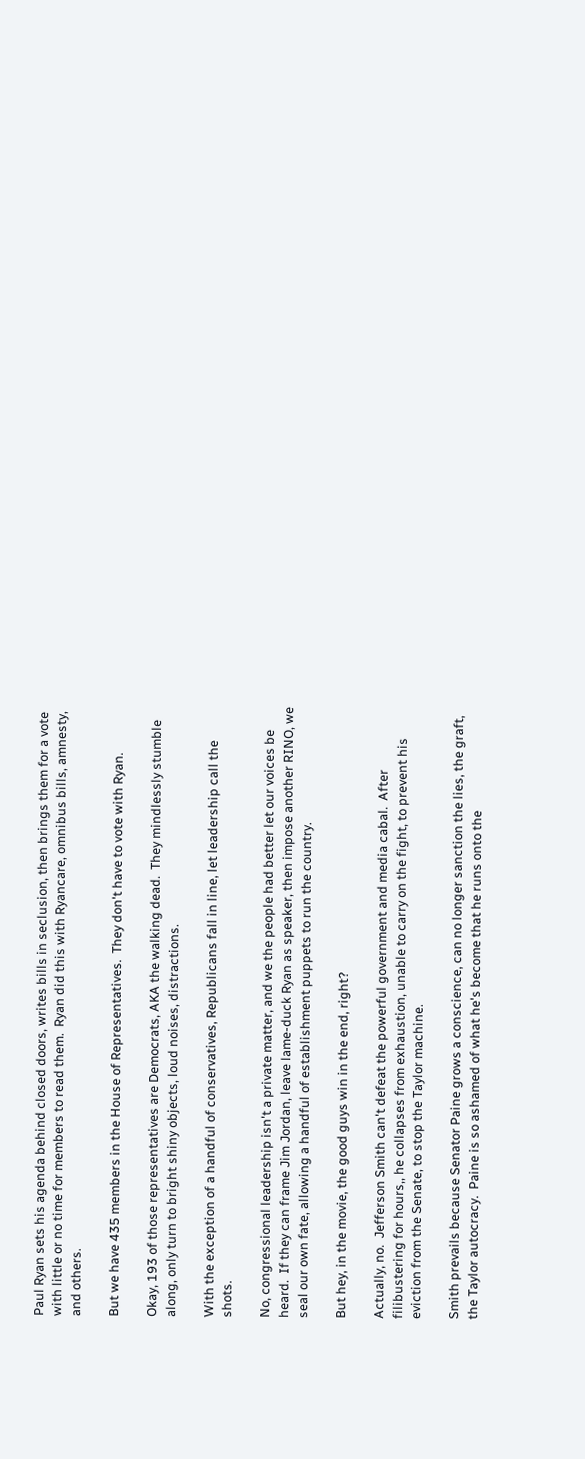Paul Ryan sets his agenda behind closed doors, writes bills in seclusion, then brings them for a vote with little or no time for members to read them.  Ryan did this with Ryancare, omnibus bills, amnesty, and others.

But we have 435 members in the House of Representatives.  They don't have to vote with Ryan.

Okay, 193 of those representatives are Democrats, AKA the walking dead.  They mindlessly stumble along, only turn to bright shiny objects, loud noises, distractions.

With the exception of a handful of conservatives, Republicans fall in line, let leadership call the shots.

No, congressional leadership isn't a private matter, and we the people had better let our voices be heard.  If they can frame Jim Jordan, leave lame-duck Ryan as speaker, then impose another RINO, we seal our own fate, allowing a handful of establishment puppets to run the country.

But hey, in the movie, the good guys win in the end, right?

Actually, no.  Jefferson Smith can't defeat the powerful government and media cabal.  After filibustering for hours,, he collapses from exhaustion, unable to carry on the fight, to prevent his eviction from the Senate, to stop the Taylor machine.

Smith prevails because Senator Paine grows a conscience, can no longer sanction the lies, the graft, the Taylor autocracy.  Paine is so ashamed of what he's become that he runs onto the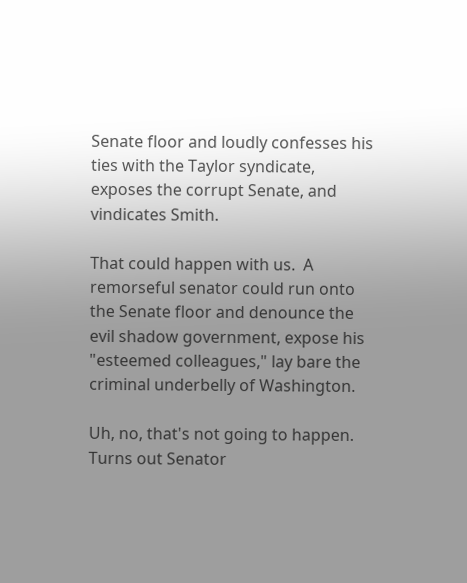Senate floor and loudly confesses his ties with the Taylor syndicate, exposes the corrupt Senate, and vindicates Smith.

That could happen with us.  A remorseful senator could run onto the Senate floor and denounce the evil shadow government, expose his "esteemed colleagues," lay bare the criminal underbelly of Washington.

Uh, no, that's not going to happen.  Turns out Senator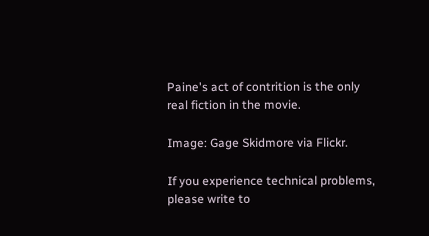Paine's act of contrition is the only real fiction in the movie.

Image: Gage Skidmore via Flickr.

If you experience technical problems, please write to